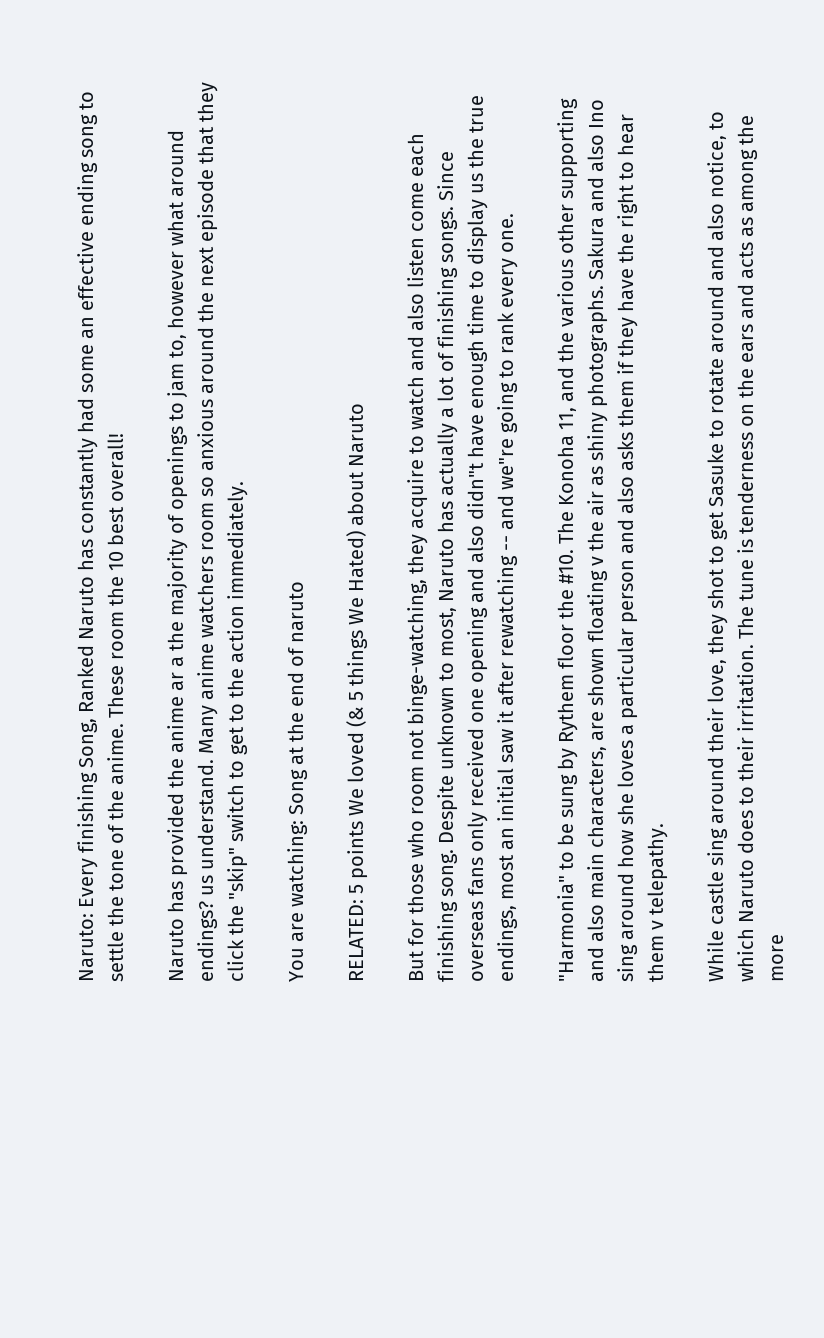Naruto: Every finishing Song, Ranked Naruto has constantly had some an effective ending song to settle the tone of the anime. These room the 10 best overall!

Naruto has provided the anime ar a the majority of openings to jam to, however what around endings? us understand. Many anime watchers room so anxious around the next episode that they click the "skip" switch to get to the action immediately.

You are watching: Song at the end of naruto

RELATED: 5 points We loved (& 5 things We Hated) about Naruto

But for those who room not binge-watching, they acquire to watch and also listen come each finishing song. Despite unknown to most, Naruto has actually a lot of finishing songs. Since overseas fans only received one opening and also didn"t have enough time to display us the true endings, most an initial saw it after rewatching -- and we"re going to rank every one.

"Harmonia" to be sung by Rythem floor the #10. The Konoha 11, and the various other supporting and also main characters, are shown floating v the air as shiny photographs. Sakura and also Ino sing around how she loves a particular person and also asks them if they have the right to hear them v telepathy.

While castle sing around their love, they shot to get Sasuke to rotate around and also notice, to which Naruto does to their irritation. The tune is tenderness on the ears and acts as among the more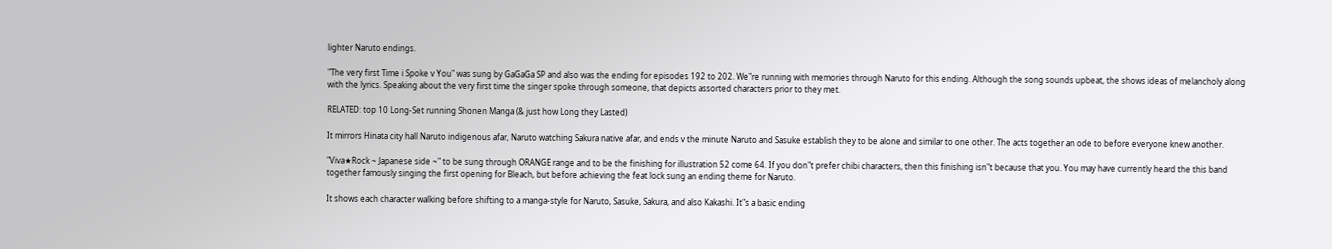lighter Naruto endings.

"The very first Time i Spoke v You" was sung by GaGaGa SP and also was the ending for episodes 192 to 202. We"re running with memories through Naruto for this ending. Although the song sounds upbeat, the shows ideas of melancholy along with the lyrics. Speaking about the very first time the singer spoke through someone, that depicts assorted characters prior to they met.

RELATED: top 10 Long-Set running Shonen Manga (& just how Long they Lasted)

It mirrors Hinata city hall Naruto indigenous afar, Naruto watching Sakura native afar, and ends v the minute Naruto and Sasuke establish they to be alone and similar to one other. The acts together an ode to before everyone knew another.

"Viva★Rock ~ Japanese side ~" to be sung through ORANGE range and to be the finishing for illustration 52 come 64. If you don"t prefer chibi characters, then this finishing isn"t because that you. You may have currently heard the this band together famously singing the first opening for Bleach, but before achieving the feat lock sung an ending theme for Naruto.

It shows each character walking before shifting to a manga-style for Naruto, Sasuke, Sakura, and also Kakashi. It"s a basic ending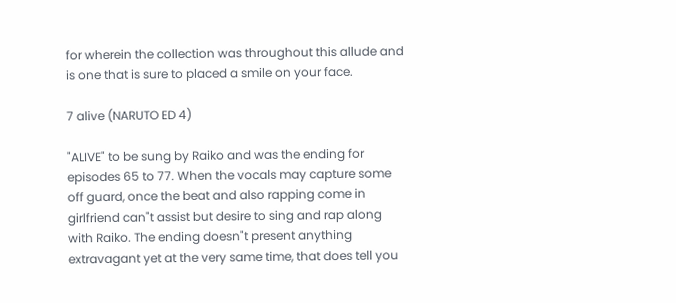for wherein the collection was throughout this allude and is one that is sure to placed a smile on your face.

7 alive (NARUTO ED 4)

"ALIVE" to be sung by Raiko and was the ending for episodes 65 to 77. When the vocals may capture some off guard, once the beat and also rapping come in girlfriend can"t assist but desire to sing and rap along with Raiko. The ending doesn"t present anything extravagant yet at the very same time, that does tell you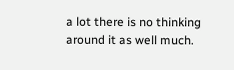a lot there is no thinking around it as well much.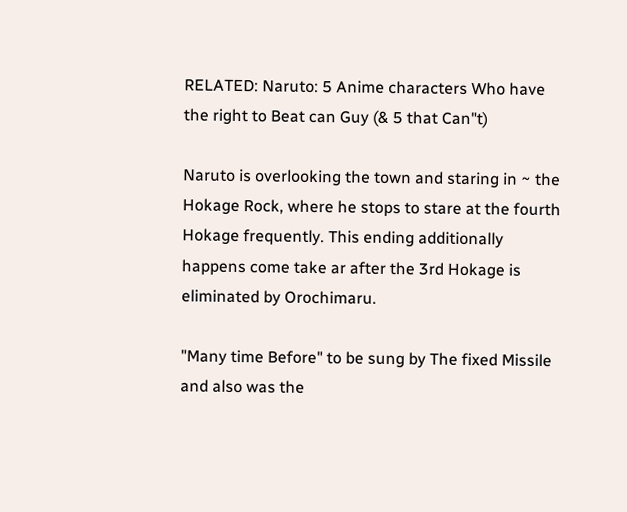RELATED: Naruto: 5 Anime characters Who have the right to Beat can Guy (& 5 that Can"t)

Naruto is overlooking the town and staring in ~ the Hokage Rock, where he stops to stare at the fourth Hokage frequently. This ending additionally happens come take ar after the 3rd Hokage is eliminated by Orochimaru.

"Many time Before" to be sung by The fixed Missile and also was the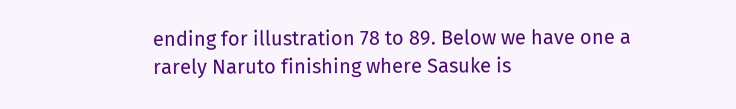ending for illustration 78 to 89. Below we have one a rarely Naruto finishing where Sasuke is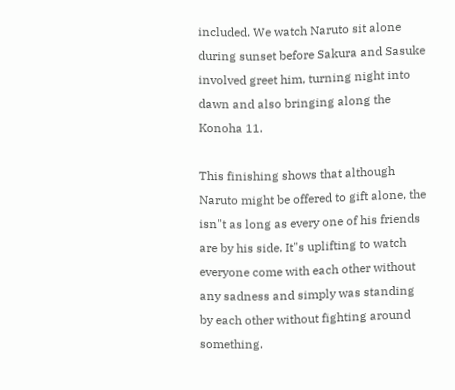included. We watch Naruto sit alone during sunset before Sakura and Sasuke involved greet him, turning night into dawn and also bringing along the Konoha 11.

This finishing shows that although Naruto might be offered to gift alone, the isn"t as long as every one of his friends are by his side. It"s uplifting to watch everyone come with each other without any sadness and simply was standing by each other without fighting around something.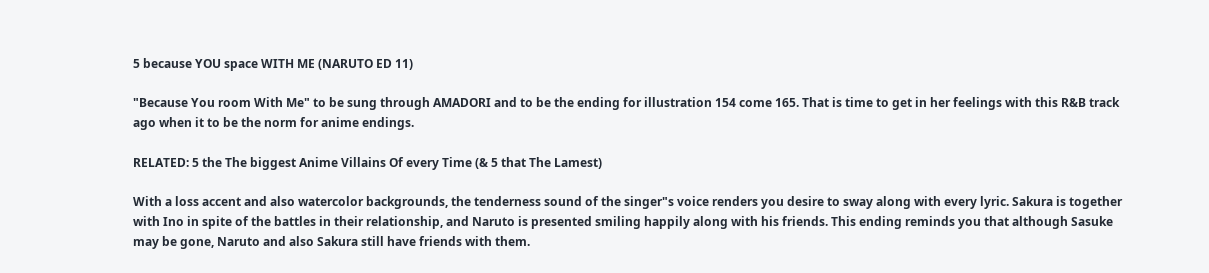5 because YOU space WITH ME (NARUTO ED 11)

"Because You room With Me" to be sung through AMADORI and to be the ending for illustration 154 come 165. That is time to get in her feelings with this R&B track ago when it to be the norm for anime endings.

RELATED: 5 the The biggest Anime Villains Of every Time (& 5 that The Lamest)

With a loss accent and also watercolor backgrounds, the tenderness sound of the singer"s voice renders you desire to sway along with every lyric. Sakura is together with Ino in spite of the battles in their relationship, and Naruto is presented smiling happily along with his friends. This ending reminds you that although Sasuke may be gone, Naruto and also Sakura still have friends with them.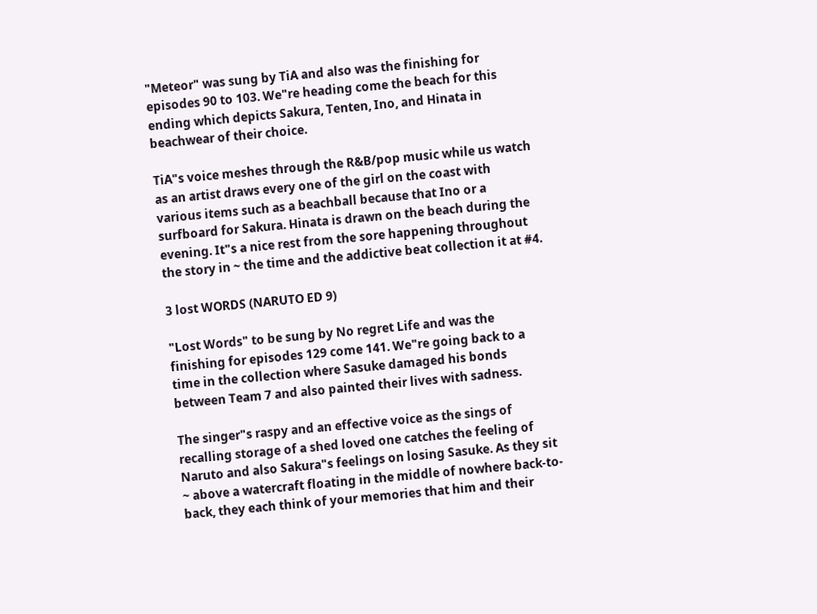"Meteor" was sung by TiA and also was the finishing for episodes 90 to 103. We"re heading come the beach for this ending which depicts Sakura, Tenten, Ino, and Hinata in beachwear of their choice.

TiA"s voice meshes through the R&B/pop music while us watch as an artist draws every one of the girl on the coast with various items such as a beachball because that Ino or a surfboard for Sakura. Hinata is drawn on the beach during the evening. It"s a nice rest from the sore happening throughout the story in ~ the time and the addictive beat collection it at #4.

3 lost WORDS (NARUTO ED 9)

"Lost Words" to be sung by No regret Life and was the finishing for episodes 129 come 141. We"re going back to a time in the collection where Sasuke damaged his bonds between Team 7 and also painted their lives with sadness.

The singer"s raspy and an effective voice as the sings of recalling storage of a shed loved one catches the feeling of Naruto and also Sakura"s feelings on losing Sasuke. As they sit ~ above a watercraft floating in the middle of nowhere back-to-back, they each think of your memories that him and their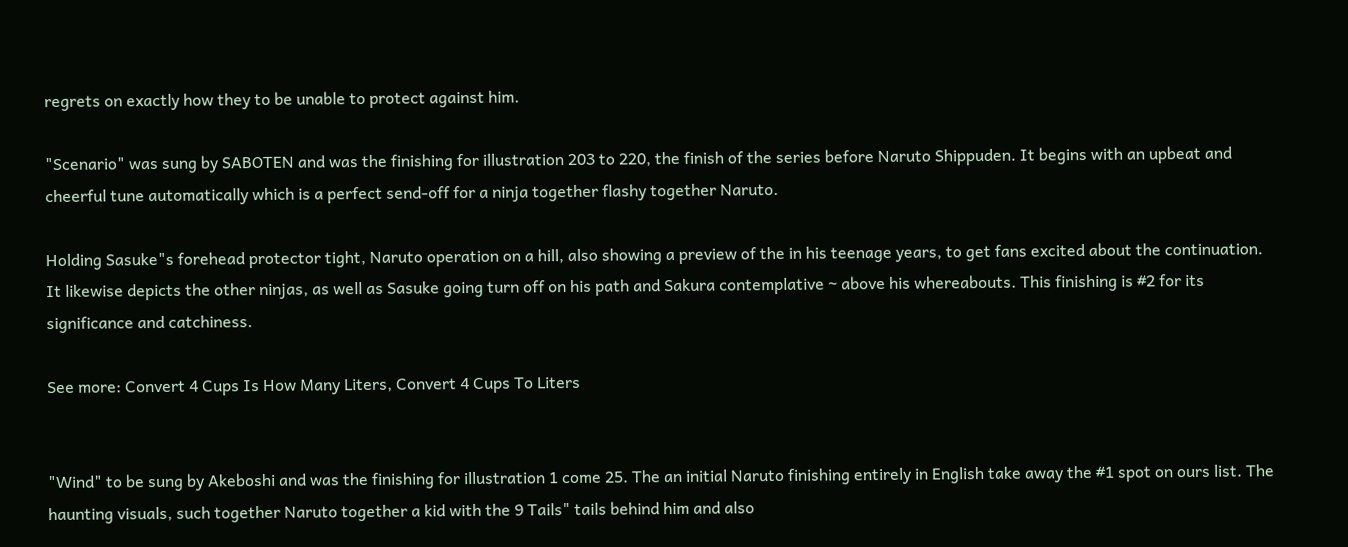regrets on exactly how they to be unable to protect against him.

"Scenario" was sung by SABOTEN and was the finishing for illustration 203 to 220, the finish of the series before Naruto Shippuden. It begins with an upbeat and cheerful tune automatically which is a perfect send-off for a ninja together flashy together Naruto.

Holding Sasuke"s forehead protector tight, Naruto operation on a hill, also showing a preview of the in his teenage years, to get fans excited about the continuation. It likewise depicts the other ninjas, as well as Sasuke going turn off on his path and Sakura contemplative ~ above his whereabouts. This finishing is #2 for its significance and catchiness.

See more: Convert 4 Cups Is How Many Liters, Convert 4 Cups To Liters


"Wind" to be sung by Akeboshi and was the finishing for illustration 1 come 25. The an initial Naruto finishing entirely in English take away the #1 spot on ours list. The haunting visuals, such together Naruto together a kid with the 9 Tails" tails behind him and also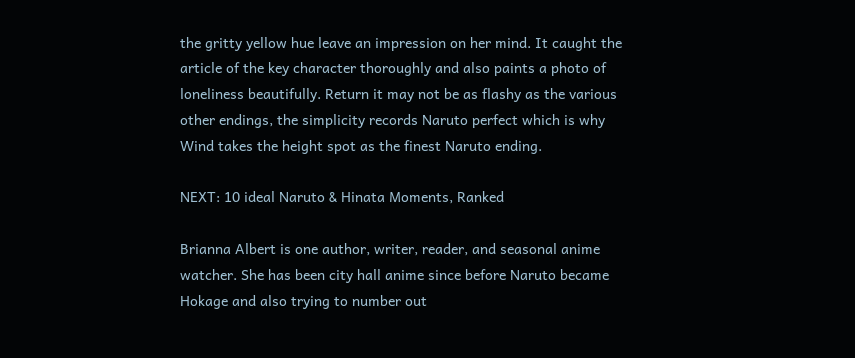the gritty yellow hue leave an impression on her mind. It caught the article of the key character thoroughly and also paints a photo of loneliness beautifully. Return it may not be as flashy as the various other endings, the simplicity records Naruto perfect which is why Wind takes the height spot as the finest Naruto ending.

NEXT: 10 ideal Naruto & Hinata Moments, Ranked

Brianna Albert is one author, writer, reader, and seasonal anime watcher. She has been city hall anime since before Naruto became Hokage and also trying to number out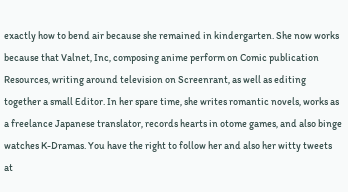exactly how to bend air because she remained in kindergarten. She now works because that Valnet, Inc, composing anime perform on Comic publication Resources, writing around television on Screenrant, as well as editing together a small Editor. In her spare time, she writes romantic novels, works as a freelance Japanese translator, records hearts in otome games, and also binge watches K-Dramas. You have the right to follow her and also her witty tweets at